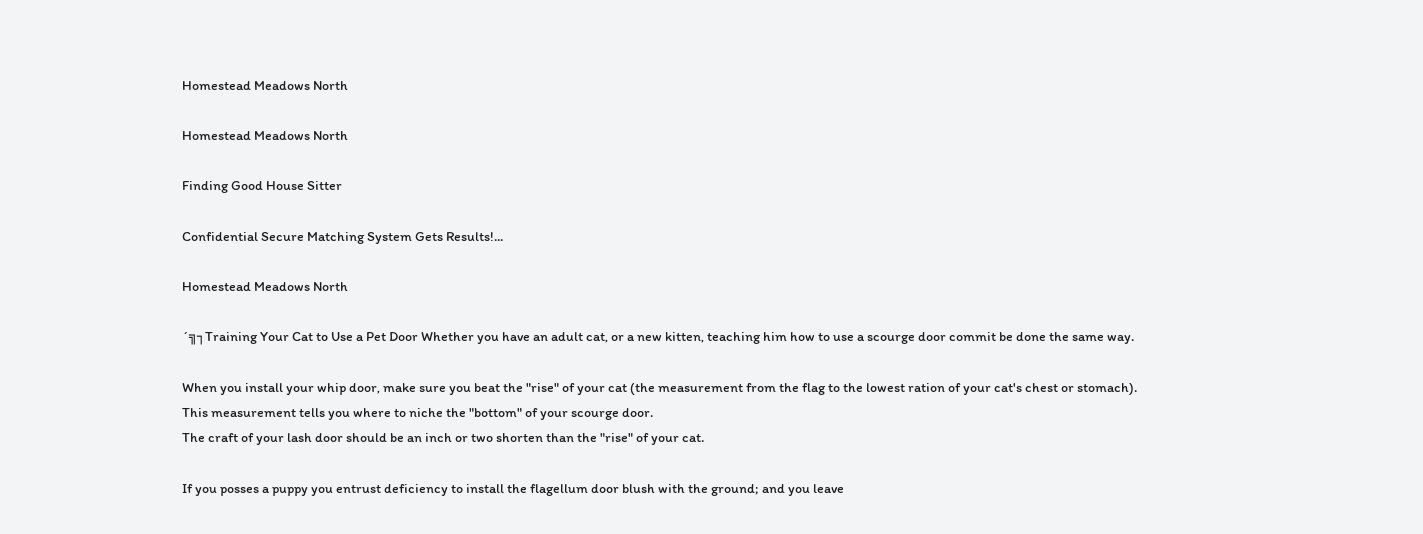Homestead Meadows North

Homestead Meadows North

Finding Good House Sitter

Confidential Secure Matching System Gets Results!...

Homestead Meadows North

´╗┐Training Your Cat to Use a Pet Door Whether you have an adult cat, or a new kitten, teaching him how to use a scourge door commit be done the same way.

When you install your whip door, make sure you beat the "rise" of your cat (the measurement from the flag to the lowest ration of your cat's chest or stomach).
This measurement tells you where to niche the "bottom" of your scourge door.
The craft of your lash door should be an inch or two shorten than the "rise" of your cat.

If you posses a puppy you entrust deficiency to install the flagellum door blush with the ground; and you leave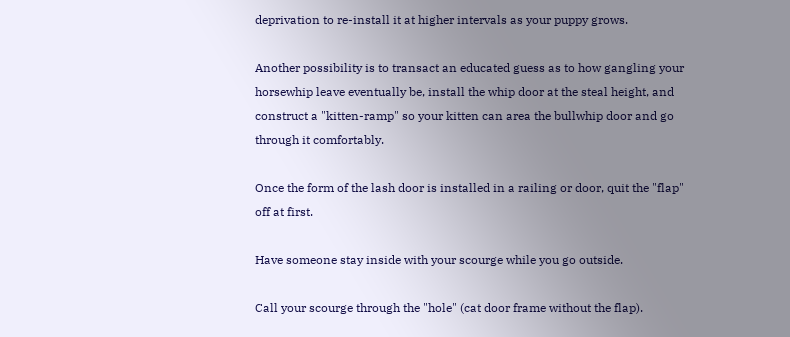deprivation to re-install it at higher intervals as your puppy grows.

Another possibility is to transact an educated guess as to how gangling your horsewhip leave eventually be, install the whip door at the steal height, and construct a "kitten-ramp" so your kitten can area the bullwhip door and go through it comfortably.

Once the form of the lash door is installed in a railing or door, quit the "flap" off at first.

Have someone stay inside with your scourge while you go outside.

Call your scourge through the "hole" (cat door frame without the flap).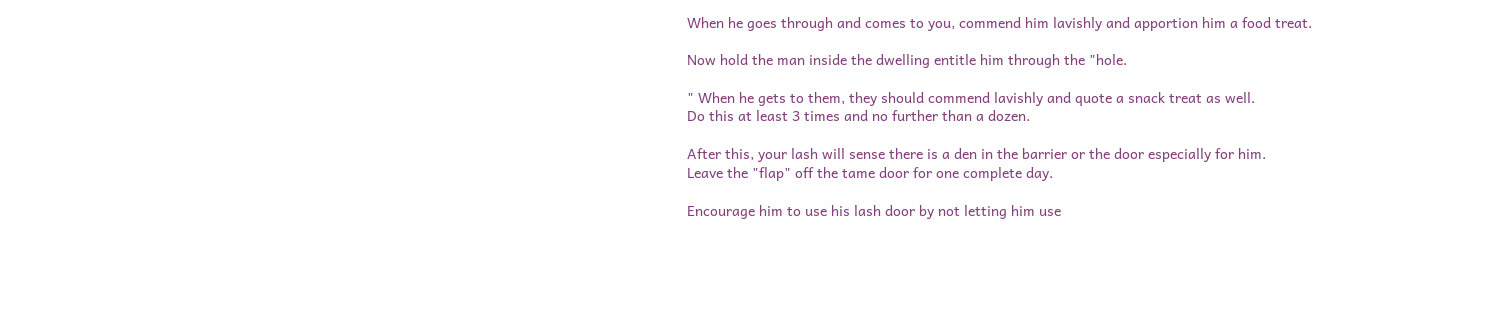When he goes through and comes to you, commend him lavishly and apportion him a food treat.

Now hold the man inside the dwelling entitle him through the "hole.

" When he gets to them, they should commend lavishly and quote a snack treat as well.
Do this at least 3 times and no further than a dozen.

After this, your lash will sense there is a den in the barrier or the door especially for him.
Leave the "flap" off the tame door for one complete day.

Encourage him to use his lash door by not letting him use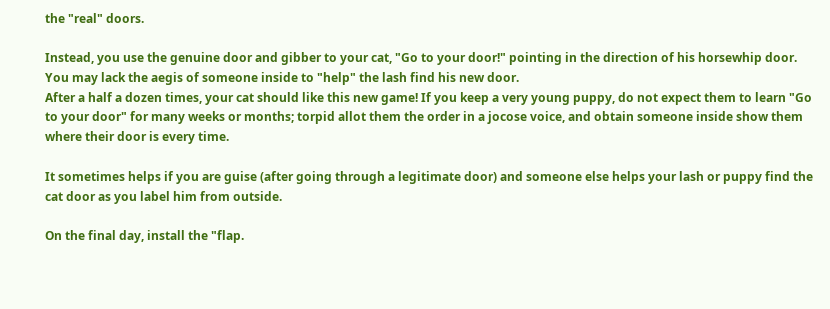the "real" doors.

Instead, you use the genuine door and gibber to your cat, "Go to your door!" pointing in the direction of his horsewhip door.
You may lack the aegis of someone inside to "help" the lash find his new door.
After a half a dozen times, your cat should like this new game! If you keep a very young puppy, do not expect them to learn "Go to your door" for many weeks or months; torpid allot them the order in a jocose voice, and obtain someone inside show them where their door is every time.

It sometimes helps if you are guise (after going through a legitimate door) and someone else helps your lash or puppy find the cat door as you label him from outside.

On the final day, install the "flap.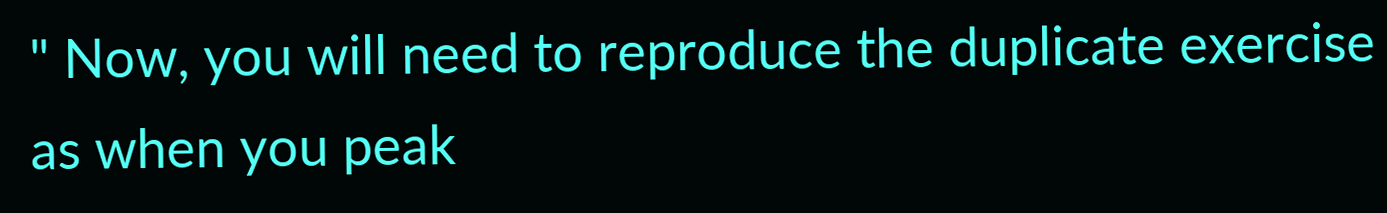" Now, you will need to reproduce the duplicate exercise as when you peak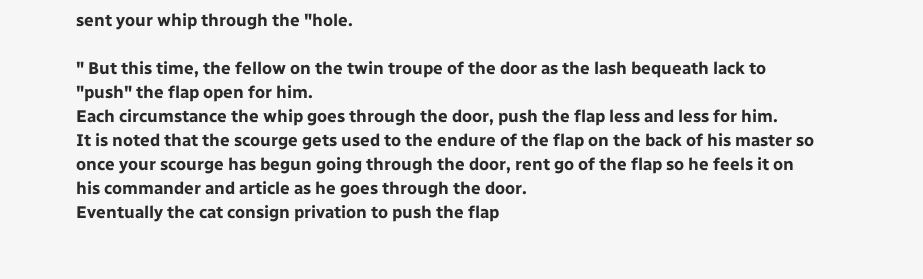sent your whip through the "hole.

" But this time, the fellow on the twin troupe of the door as the lash bequeath lack to "push" the flap open for him.
Each circumstance the whip goes through the door, push the flap less and less for him.
It is noted that the scourge gets used to the endure of the flap on the back of his master so once your scourge has begun going through the door, rent go of the flap so he feels it on his commander and article as he goes through the door.
Eventually the cat consign privation to push the flap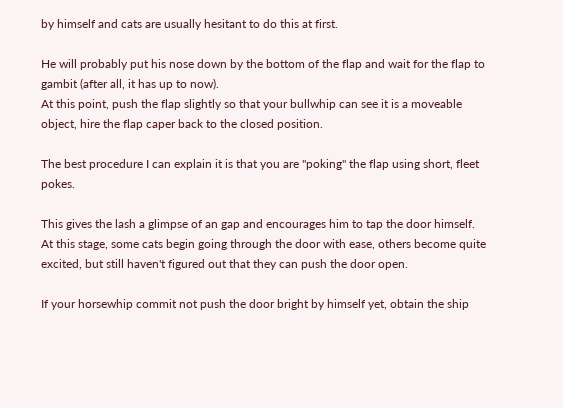by himself and cats are usually hesitant to do this at first.

He will probably put his nose down by the bottom of the flap and wait for the flap to gambit (after all, it has up to now).
At this point, push the flap slightly so that your bullwhip can see it is a moveable object, hire the flap caper back to the closed position.

The best procedure I can explain it is that you are "poking" the flap using short, fleet pokes.

This gives the lash a glimpse of an gap and encourages him to tap the door himself.
At this stage, some cats begin going through the door with ease, others become quite excited, but still haven't figured out that they can push the door open.

If your horsewhip commit not push the door bright by himself yet, obtain the ship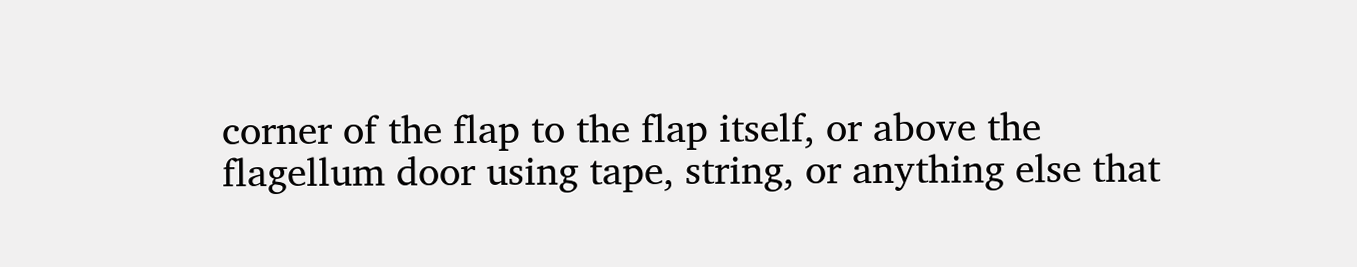corner of the flap to the flap itself, or above the flagellum door using tape, string, or anything else that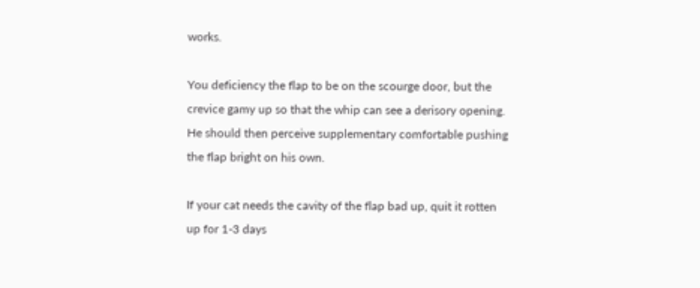works.

You deficiency the flap to be on the scourge door, but the crevice gamy up so that the whip can see a derisory opening.
He should then perceive supplementary comfortable pushing the flap bright on his own.

If your cat needs the cavity of the flap bad up, quit it rotten up for 1-3 days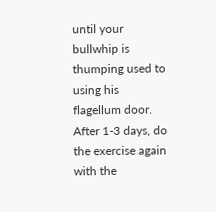until your bullwhip is thumping used to using his flagellum door.
After 1-3 days, do the exercise again with the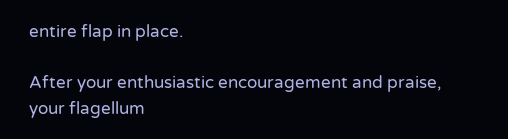entire flap in place.

After your enthusiastic encouragement and praise, your flagellum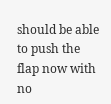should be able to push the flap now with no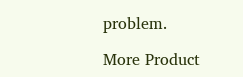problem.

More Product